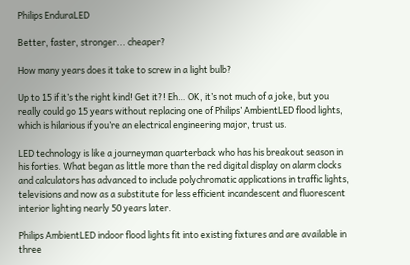Philips EnduraLED

Better, faster, stronger... cheaper?

How many years does it take to screw in a light bulb?

Up to 15 if it’s the right kind! Get it?! Eh… OK, it’s not much of a joke, but you really could go 15 years without replacing one of Philips’ AmbientLED flood lights, which is hilarious if you’re an electrical engineering major, trust us.

LED technology is like a journeyman quarterback who has his breakout season in his forties. What began as little more than the red digital display on alarm clocks and calculators has advanced to include polychromatic applications in traffic lights, televisions and now as a substitute for less efficient incandescent and fluorescent interior lighting nearly 50 years later.

Philips AmbientLED indoor flood lights fit into existing fixtures and are available in three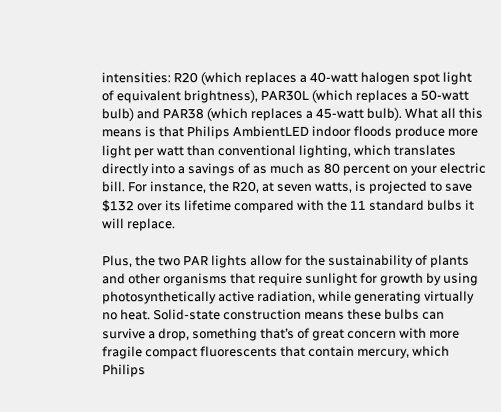intensities: R20 (which replaces a 40-watt halogen spot light of equivalent brightness), PAR30L (which replaces a 50-watt bulb) and PAR38 (which replaces a 45-watt bulb). What all this means is that Philips AmbientLED indoor floods produce more light per watt than conventional lighting, which translates directly into a savings of as much as 80 percent on your electric bill. For instance, the R20, at seven watts, is projected to save $132 over its lifetime compared with the 11 standard bulbs it will replace.

Plus, the two PAR lights allow for the sustainability of plants and other organisms that require sunlight for growth by using photosynthetically active radiation, while generating virtually no heat. Solid-state construction means these bulbs can survive a drop, something that’s of great concern with more fragile compact fluorescents that contain mercury, which Philips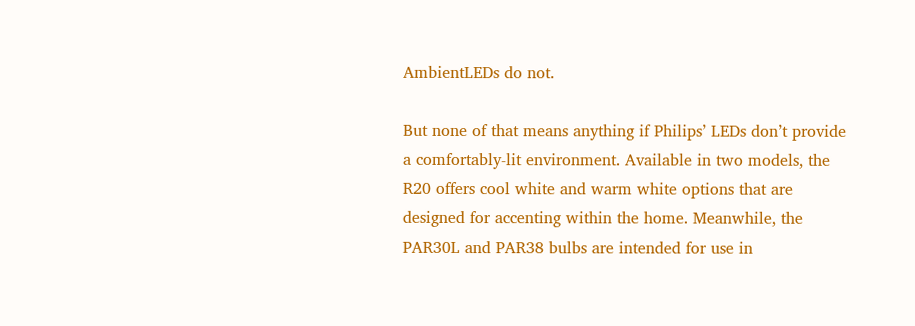AmbientLEDs do not.

But none of that means anything if Philips’ LEDs don’t provide a comfortably-lit environment. Available in two models, the R20 offers cool white and warm white options that are designed for accenting within the home. Meanwhile, the PAR30L and PAR38 bulbs are intended for use in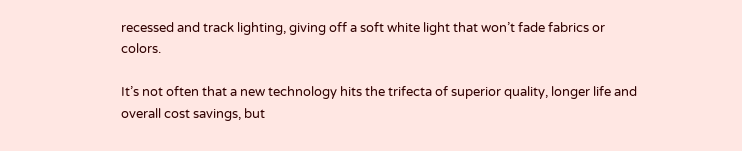recessed and track lighting, giving off a soft white light that won’t fade fabrics or colors.

It’s not often that a new technology hits the trifecta of superior quality, longer life and overall cost savings, but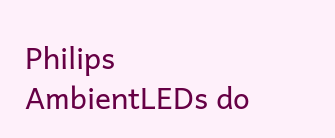Philips AmbientLEDs do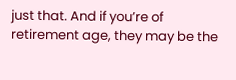just that. And if you’re of retirement age, they may be the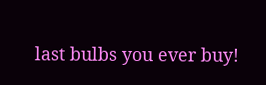last bulbs you ever buy!